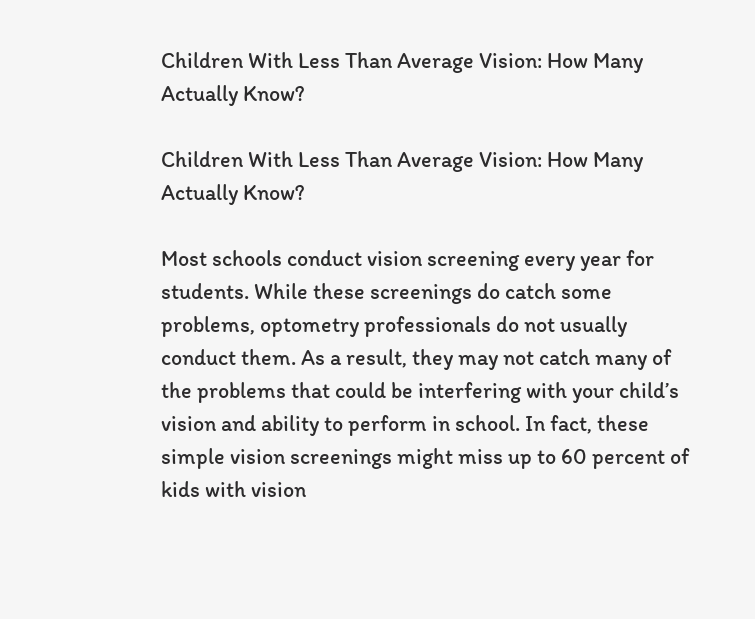Children With Less Than Average Vision: How Many Actually Know?

Children With Less Than Average Vision: How Many Actually Know?

Most schools conduct vision screening every year for students. While these screenings do catch some problems, optometry professionals do not usually conduct them. As a result, they may not catch many of the problems that could be interfering with your child’s vision and ability to perform in school. In fact, these simple vision screenings might miss up to 60 percent of kids with vision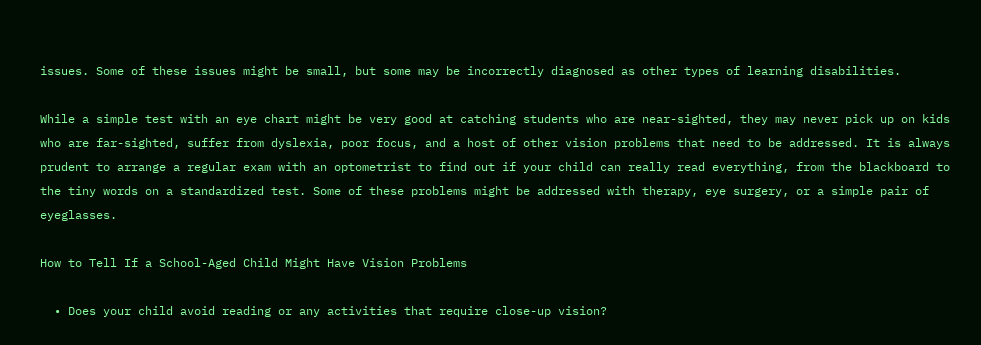issues. Some of these issues might be small, but some may be incorrectly diagnosed as other types of learning disabilities.

While a simple test with an eye chart might be very good at catching students who are near-sighted, they may never pick up on kids who are far-sighted, suffer from dyslexia, poor focus, and a host of other vision problems that need to be addressed. It is always prudent to arrange a regular exam with an optometrist to find out if your child can really read everything, from the blackboard to the tiny words on a standardized test. Some of these problems might be addressed with therapy, eye surgery, or a simple pair of eyeglasses.

How to Tell If a School-Aged Child Might Have Vision Problems

  • Does your child avoid reading or any activities that require close-up vision?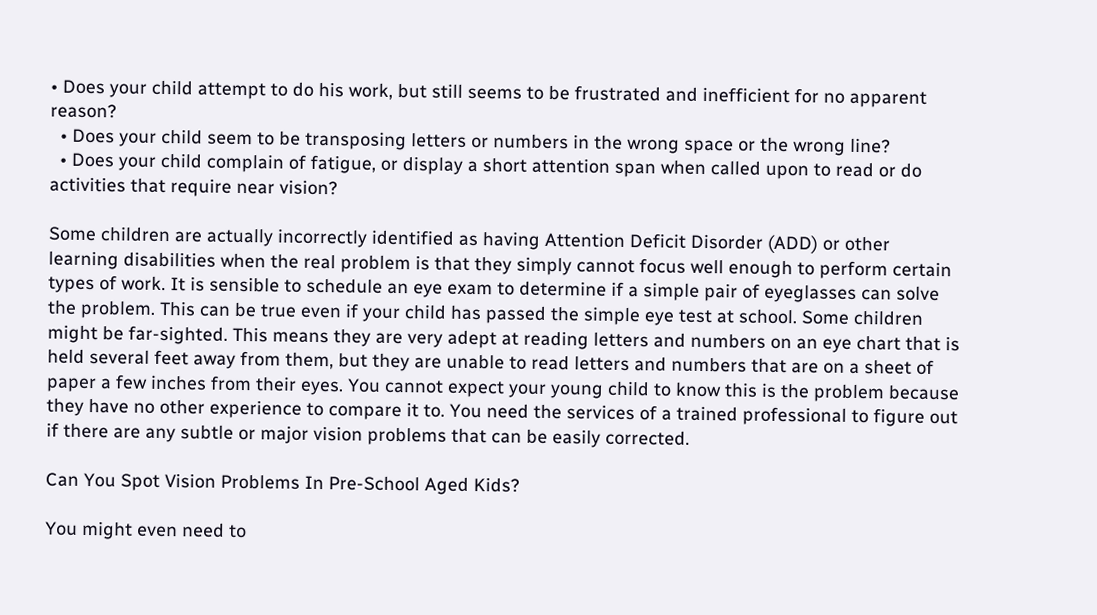• Does your child attempt to do his work, but still seems to be frustrated and inefficient for no apparent reason?
  • Does your child seem to be transposing letters or numbers in the wrong space or the wrong line?
  • Does your child complain of fatigue, or display a short attention span when called upon to read or do activities that require near vision?

Some children are actually incorrectly identified as having Attention Deficit Disorder (ADD) or other learning disabilities when the real problem is that they simply cannot focus well enough to perform certain types of work. It is sensible to schedule an eye exam to determine if a simple pair of eyeglasses can solve the problem. This can be true even if your child has passed the simple eye test at school. Some children might be far-sighted. This means they are very adept at reading letters and numbers on an eye chart that is held several feet away from them, but they are unable to read letters and numbers that are on a sheet of paper a few inches from their eyes. You cannot expect your young child to know this is the problem because they have no other experience to compare it to. You need the services of a trained professional to figure out if there are any subtle or major vision problems that can be easily corrected.

Can You Spot Vision Problems In Pre-School Aged Kids?

You might even need to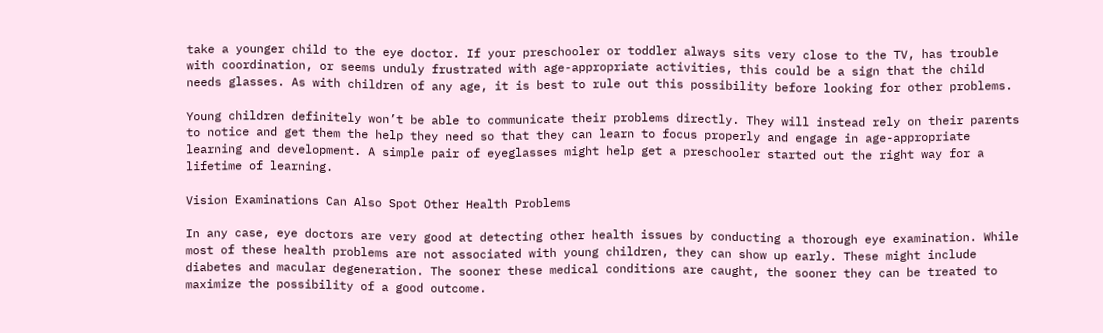take a younger child to the eye doctor. If your preschooler or toddler always sits very close to the TV, has trouble with coordination, or seems unduly frustrated with age-appropriate activities, this could be a sign that the child needs glasses. As with children of any age, it is best to rule out this possibility before looking for other problems.

Young children definitely won’t be able to communicate their problems directly. They will instead rely on their parents to notice and get them the help they need so that they can learn to focus properly and engage in age-appropriate learning and development. A simple pair of eyeglasses might help get a preschooler started out the right way for a lifetime of learning.

Vision Examinations Can Also Spot Other Health Problems

In any case, eye doctors are very good at detecting other health issues by conducting a thorough eye examination. While most of these health problems are not associated with young children, they can show up early. These might include diabetes and macular degeneration. The sooner these medical conditions are caught, the sooner they can be treated to maximize the possibility of a good outcome.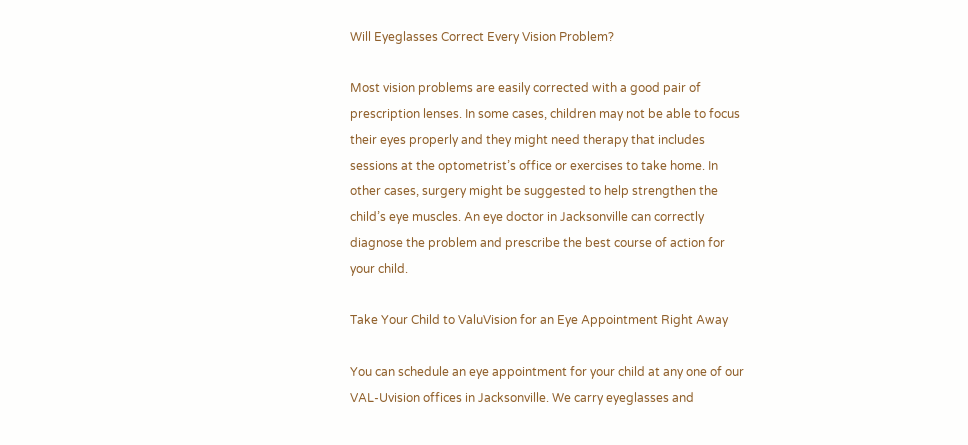Will Eyeglasses Correct Every Vision Problem?

Most vision problems are easily corrected with a good pair of prescription lenses. In some cases, children may not be able to focus their eyes properly and they might need therapy that includes sessions at the optometrist’s office or exercises to take home. In other cases, surgery might be suggested to help strengthen the child’s eye muscles. An eye doctor in Jacksonville can correctly diagnose the problem and prescribe the best course of action for your child.

Take Your Child to ValuVision for an Eye Appointment Right Away

You can schedule an eye appointment for your child at any one of our VAL-Uvision offices in Jacksonville. We carry eyeglasses and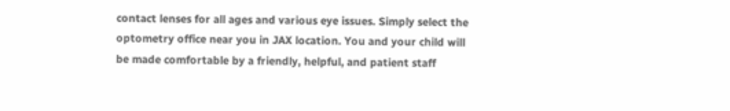contact lenses for all ages and various eye issues. Simply select the optometry office near you in JAX location. You and your child will be made comfortable by a friendly, helpful, and patient staff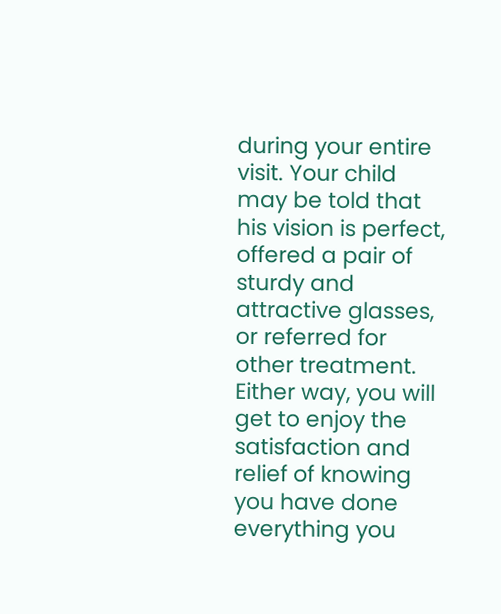during your entire visit. Your child may be told that his vision is perfect, offered a pair of sturdy and attractive glasses, or referred for other treatment. Either way, you will get to enjoy the satisfaction and relief of knowing you have done everything you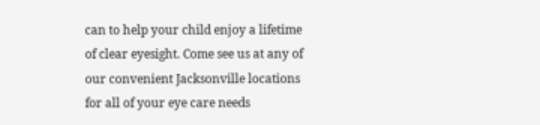can to help your child enjoy a lifetime of clear eyesight. Come see us at any of our convenient Jacksonville locations for all of your eye care needs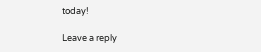today!

Leave a reply